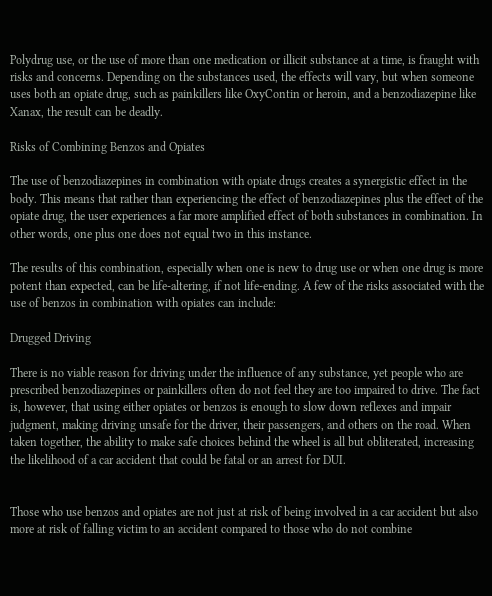Polydrug use, or the use of more than one medication or illicit substance at a time, is fraught with risks and concerns. Depending on the substances used, the effects will vary, but when someone uses both an opiate drug, such as painkillers like OxyContin or heroin, and a benzodiazepine like Xanax, the result can be deadly.

Risks of Combining Benzos and Opiates

The use of benzodiazepines in combination with opiate drugs creates a synergistic effect in the body. This means that rather than experiencing the effect of benzodiazepines plus the effect of the opiate drug, the user experiences a far more amplified effect of both substances in combination. In other words, one plus one does not equal two in this instance.

The results of this combination, especially when one is new to drug use or when one drug is more potent than expected, can be life-altering, if not life-ending. A few of the risks associated with the use of benzos in combination with opiates can include:

Drugged Driving

There is no viable reason for driving under the influence of any substance, yet people who are prescribed benzodiazepines or painkillers often do not feel they are too impaired to drive. The fact is, however, that using either opiates or benzos is enough to slow down reflexes and impair judgment, making driving unsafe for the driver, their passengers, and others on the road. When taken together, the ability to make safe choices behind the wheel is all but obliterated, increasing the likelihood of a car accident that could be fatal or an arrest for DUI.


Those who use benzos and opiates are not just at risk of being involved in a car accident but also more at risk of falling victim to an accident compared to those who do not combine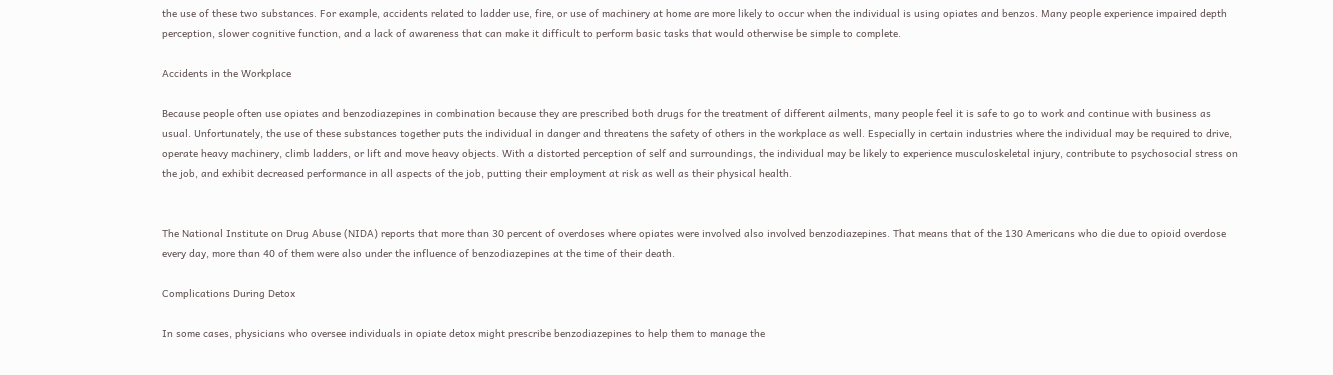the use of these two substances. For example, accidents related to ladder use, fire, or use of machinery at home are more likely to occur when the individual is using opiates and benzos. Many people experience impaired depth perception, slower cognitive function, and a lack of awareness that can make it difficult to perform basic tasks that would otherwise be simple to complete.

Accidents in the Workplace

Because people often use opiates and benzodiazepines in combination because they are prescribed both drugs for the treatment of different ailments, many people feel it is safe to go to work and continue with business as usual. Unfortunately, the use of these substances together puts the individual in danger and threatens the safety of others in the workplace as well. Especially in certain industries where the individual may be required to drive, operate heavy machinery, climb ladders, or lift and move heavy objects. With a distorted perception of self and surroundings, the individual may be likely to experience musculoskeletal injury, contribute to psychosocial stress on the job, and exhibit decreased performance in all aspects of the job, putting their employment at risk as well as their physical health.


The National Institute on Drug Abuse (NIDA) reports that more than 30 percent of overdoses where opiates were involved also involved benzodiazepines. That means that of the 130 Americans who die due to opioid overdose every day, more than 40 of them were also under the influence of benzodiazepines at the time of their death.

Complications During Detox

In some cases, physicians who oversee individuals in opiate detox might prescribe benzodiazepines to help them to manage the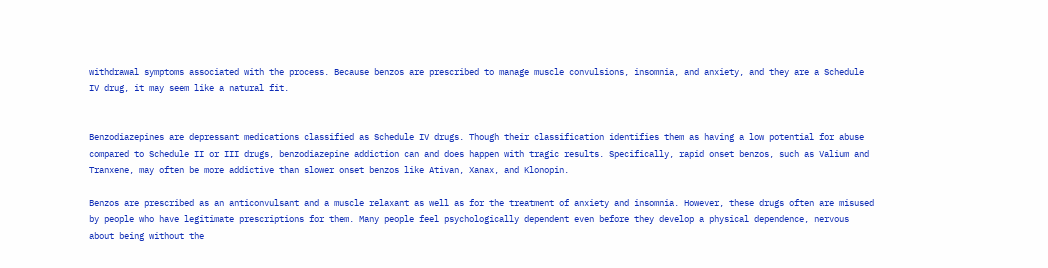withdrawal symptoms associated with the process. Because benzos are prescribed to manage muscle convulsions, insomnia, and anxiety, and they are a Schedule IV drug, it may seem like a natural fit.


Benzodiazepines are depressant medications classified as Schedule IV drugs. Though their classification identifies them as having a low potential for abuse compared to Schedule II or III drugs, benzodiazepine addiction can and does happen with tragic results. Specifically, rapid onset benzos, such as Valium and Tranxene, may often be more addictive than slower onset benzos like Ativan, Xanax, and Klonopin.

Benzos are prescribed as an anticonvulsant and a muscle relaxant as well as for the treatment of anxiety and insomnia. However, these drugs often are misused by people who have legitimate prescriptions for them. Many people feel psychologically dependent even before they develop a physical dependence, nervous about being without the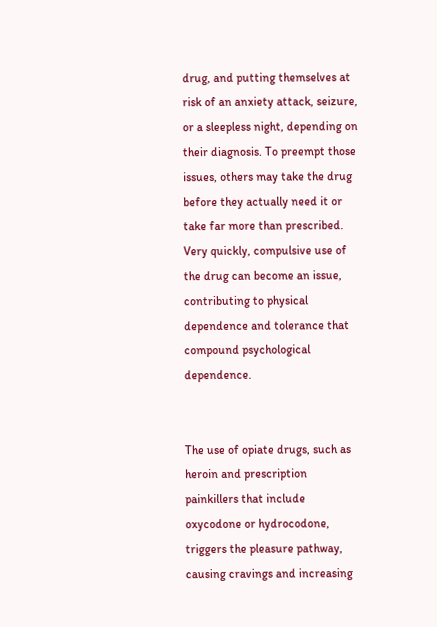drug, and putting themselves at risk of an anxiety attack, seizure, or a sleepless night, depending on their diagnosis. To preempt those issues, others may take the drug before they actually need it or take far more than prescribed. Very quickly, compulsive use of the drug can become an issue, contributing to physical dependence and tolerance that compound psychological dependence.


The use of opiate drugs, such as heroin and prescription painkillers that include oxycodone or hydrocodone, triggers the pleasure pathway, causing cravings and increasing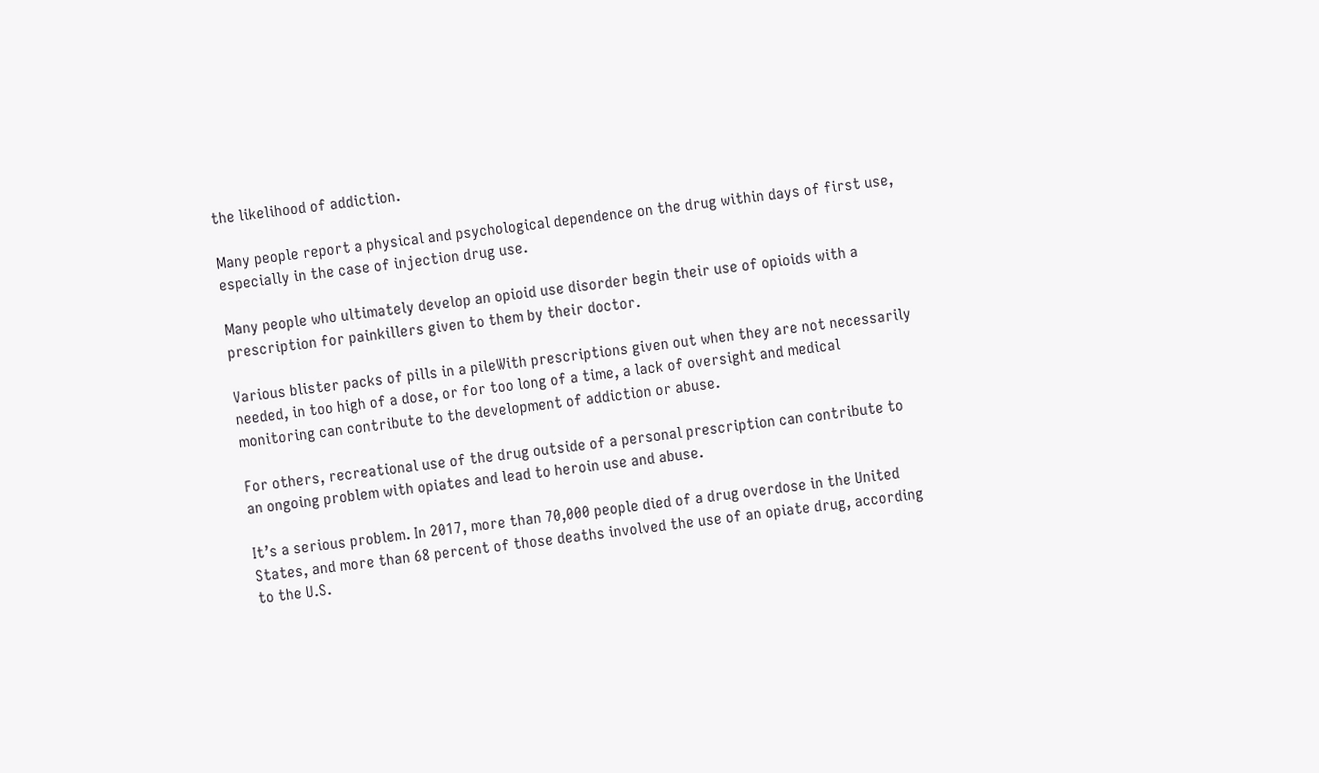the likelihood of addiction.

Many people report a physical and psychological dependence on the drug within days of first use, especially in the case of injection drug use.

Many people who ultimately develop an opioid use disorder begin their use of opioids with a prescription for painkillers given to them by their doctor.

Various blister packs of pills in a pileWith prescriptions given out when they are not necessarily needed, in too high of a dose, or for too long of a time, a lack of oversight and medical monitoring can contribute to the development of addiction or abuse.

For others, recreational use of the drug outside of a personal prescription can contribute to an ongoing problem with opiates and lead to heroin use and abuse.

It’s a serious problem. In 2017, more than 70,000 people died of a drug overdose in the United States, and more than 68 percent of those deaths involved the use of an opiate drug, according to the U.S.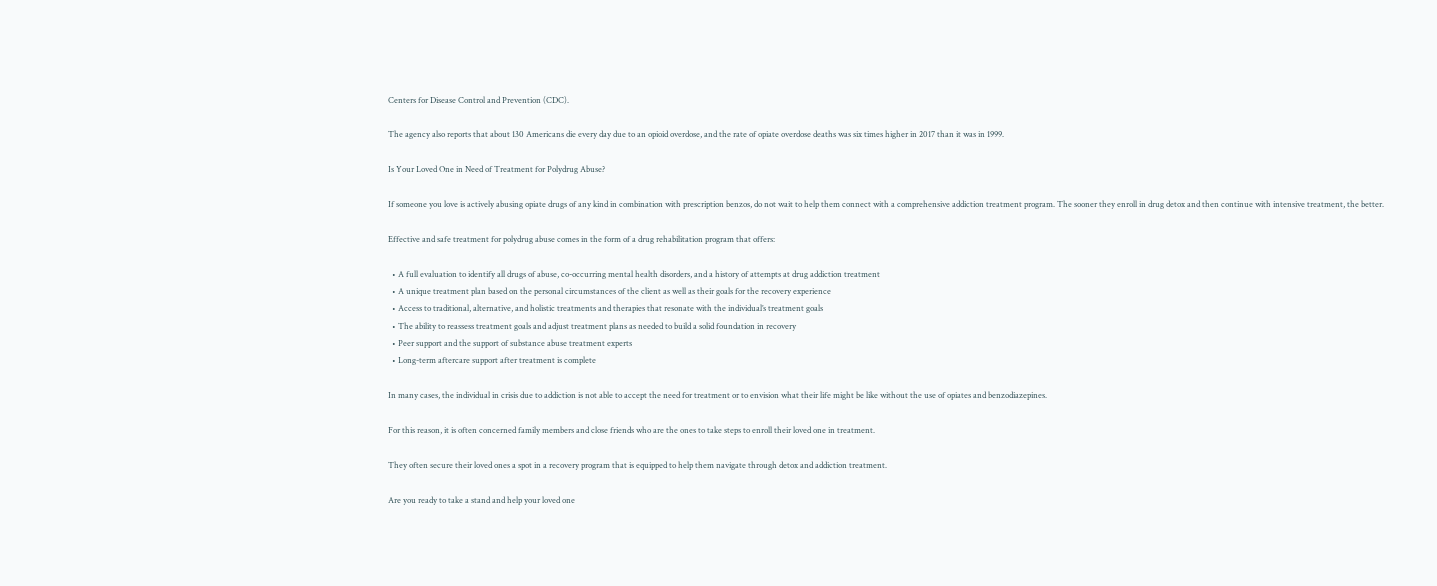Centers for Disease Control and Prevention (CDC).

The agency also reports that about 130 Americans die every day due to an opioid overdose, and the rate of opiate overdose deaths was six times higher in 2017 than it was in 1999.

Is Your Loved One in Need of Treatment for Polydrug Abuse?

If someone you love is actively abusing opiate drugs of any kind in combination with prescription benzos, do not wait to help them connect with a comprehensive addiction treatment program. The sooner they enroll in drug detox and then continue with intensive treatment, the better.

Effective and safe treatment for polydrug abuse comes in the form of a drug rehabilitation program that offers:

  • A full evaluation to identify all drugs of abuse, co-occurring mental health disorders, and a history of attempts at drug addiction treatment
  • A unique treatment plan based on the personal circumstances of the client as well as their goals for the recovery experience
  • Access to traditional, alternative, and holistic treatments and therapies that resonate with the individual’s treatment goals
  • The ability to reassess treatment goals and adjust treatment plans as needed to build a solid foundation in recovery
  • Peer support and the support of substance abuse treatment experts
  • Long-term aftercare support after treatment is complete

In many cases, the individual in crisis due to addiction is not able to accept the need for treatment or to envision what their life might be like without the use of opiates and benzodiazepines.

For this reason, it is often concerned family members and close friends who are the ones to take steps to enroll their loved one in treatment.

They often secure their loved ones a spot in a recovery program that is equipped to help them navigate through detox and addiction treatment.

Are you ready to take a stand and help your loved one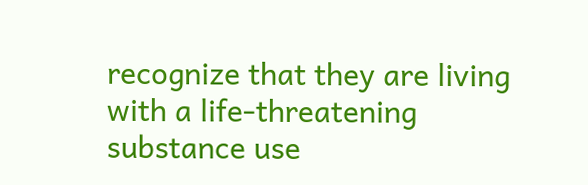recognize that they are living with a life-threatening substance use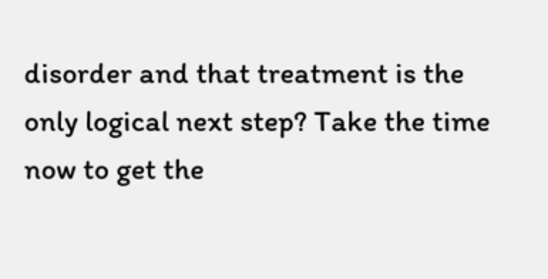disorder and that treatment is the only logical next step? Take the time now to get the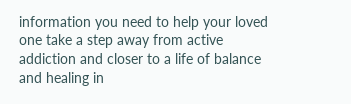information you need to help your loved one take a step away from active addiction and closer to a life of balance and healing in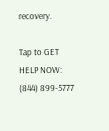recovery.

Tap to GET HELP NOW: (844) 899-5777